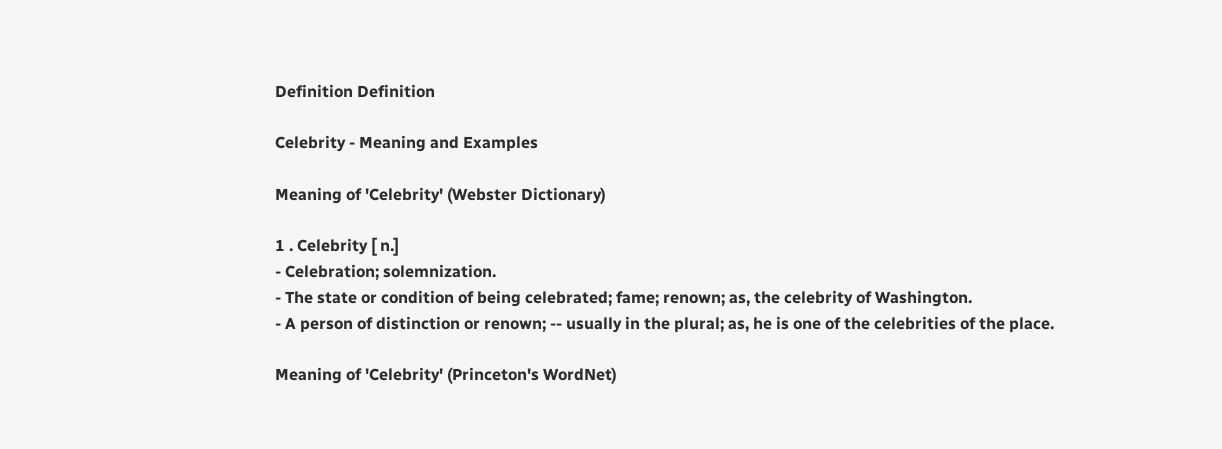Definition Definition

Celebrity - Meaning and Examples

Meaning of 'Celebrity' (Webster Dictionary)

1 . Celebrity [ n.]
- Celebration; solemnization.
- The state or condition of being celebrated; fame; renown; as, the celebrity of Washington.
- A person of distinction or renown; -- usually in the plural; as, he is one of the celebrities of the place.

Meaning of 'Celebrity' (Princeton's WordNet)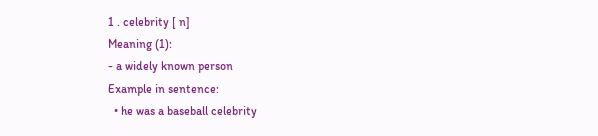1 . celebrity [ n]
Meaning (1):
- a widely known person
Example in sentence:
  • he was a baseball celebrity